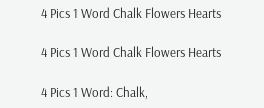4 Pics 1 Word Chalk Flowers Hearts

4 Pics 1 Word Chalk Flowers Hearts

4 Pics 1 Word: Chalk,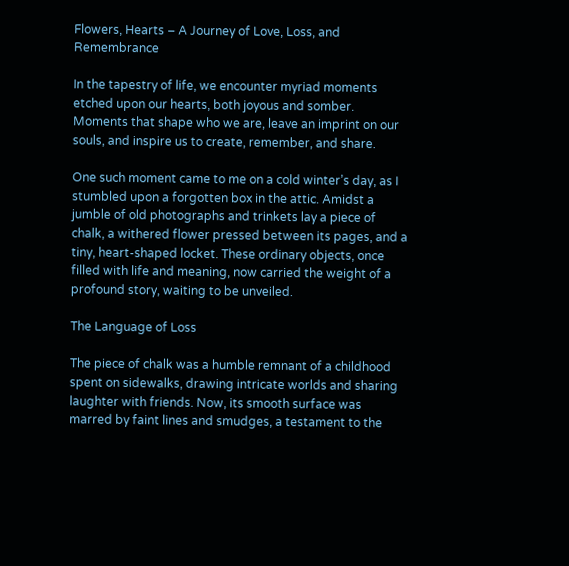Flowers, Hearts – A Journey of Love, Loss, and Remembrance

In the tapestry of life, we encounter myriad moments etched upon our hearts, both joyous and somber. Moments that shape who we are, leave an imprint on our souls, and inspire us to create, remember, and share.

One such moment came to me on a cold winter’s day, as I stumbled upon a forgotten box in the attic. Amidst a jumble of old photographs and trinkets lay a piece of chalk, a withered flower pressed between its pages, and a tiny, heart-shaped locket. These ordinary objects, once filled with life and meaning, now carried the weight of a profound story, waiting to be unveiled.

The Language of Loss

The piece of chalk was a humble remnant of a childhood spent on sidewalks, drawing intricate worlds and sharing laughter with friends. Now, its smooth surface was marred by faint lines and smudges, a testament to the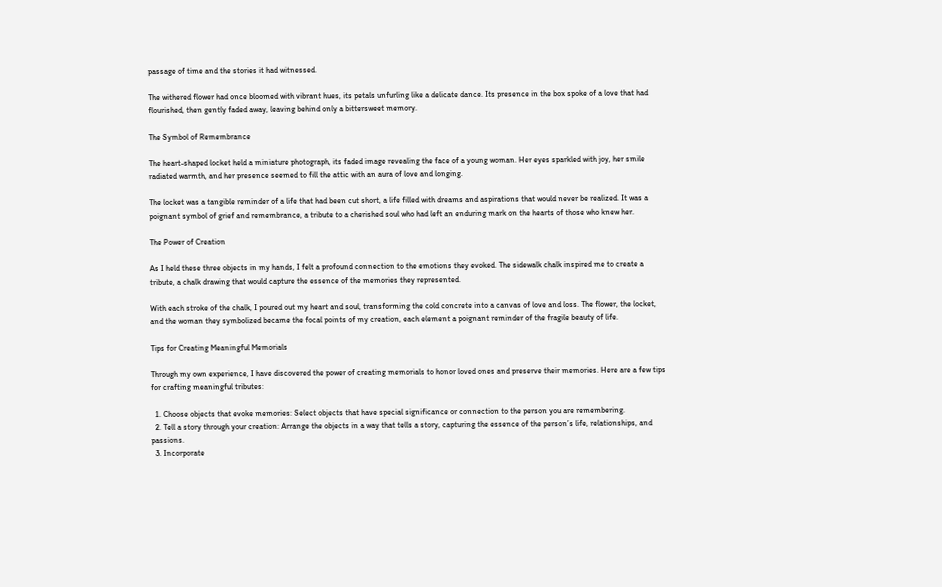passage of time and the stories it had witnessed.

The withered flower had once bloomed with vibrant hues, its petals unfurling like a delicate dance. Its presence in the box spoke of a love that had flourished, then gently faded away, leaving behind only a bittersweet memory.

The Symbol of Remembrance

The heart-shaped locket held a miniature photograph, its faded image revealing the face of a young woman. Her eyes sparkled with joy, her smile radiated warmth, and her presence seemed to fill the attic with an aura of love and longing.

The locket was a tangible reminder of a life that had been cut short, a life filled with dreams and aspirations that would never be realized. It was a poignant symbol of grief and remembrance, a tribute to a cherished soul who had left an enduring mark on the hearts of those who knew her.

The Power of Creation

As I held these three objects in my hands, I felt a profound connection to the emotions they evoked. The sidewalk chalk inspired me to create a tribute, a chalk drawing that would capture the essence of the memories they represented.

With each stroke of the chalk, I poured out my heart and soul, transforming the cold concrete into a canvas of love and loss. The flower, the locket, and the woman they symbolized became the focal points of my creation, each element a poignant reminder of the fragile beauty of life.

Tips for Creating Meaningful Memorials

Through my own experience, I have discovered the power of creating memorials to honor loved ones and preserve their memories. Here are a few tips for crafting meaningful tributes:

  1. Choose objects that evoke memories: Select objects that have special significance or connection to the person you are remembering.
  2. Tell a story through your creation: Arrange the objects in a way that tells a story, capturing the essence of the person’s life, relationships, and passions.
  3. Incorporate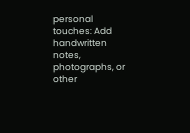personal touches: Add handwritten notes, photographs, or other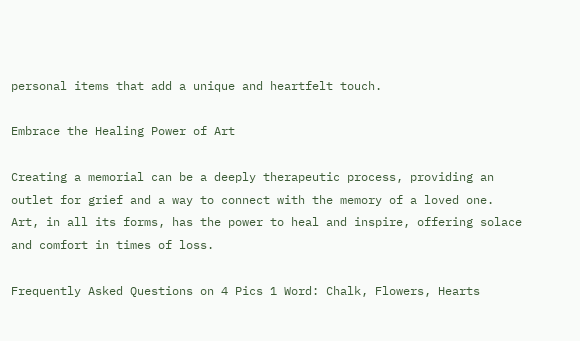personal items that add a unique and heartfelt touch.

Embrace the Healing Power of Art

Creating a memorial can be a deeply therapeutic process, providing an outlet for grief and a way to connect with the memory of a loved one. Art, in all its forms, has the power to heal and inspire, offering solace and comfort in times of loss.

Frequently Asked Questions on 4 Pics 1 Word: Chalk, Flowers, Hearts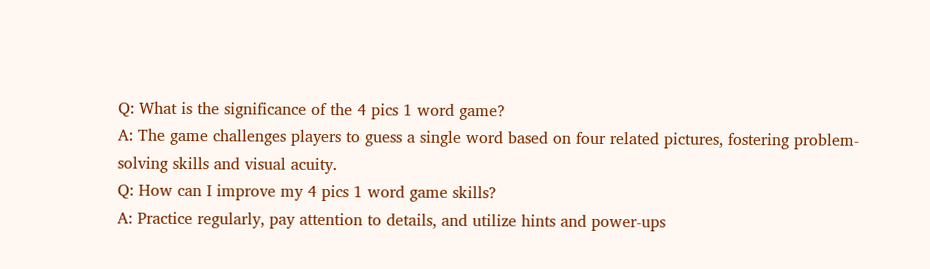Q: What is the significance of the 4 pics 1 word game?
A: The game challenges players to guess a single word based on four related pictures, fostering problem-solving skills and visual acuity.
Q: How can I improve my 4 pics 1 word game skills?
A: Practice regularly, pay attention to details, and utilize hints and power-ups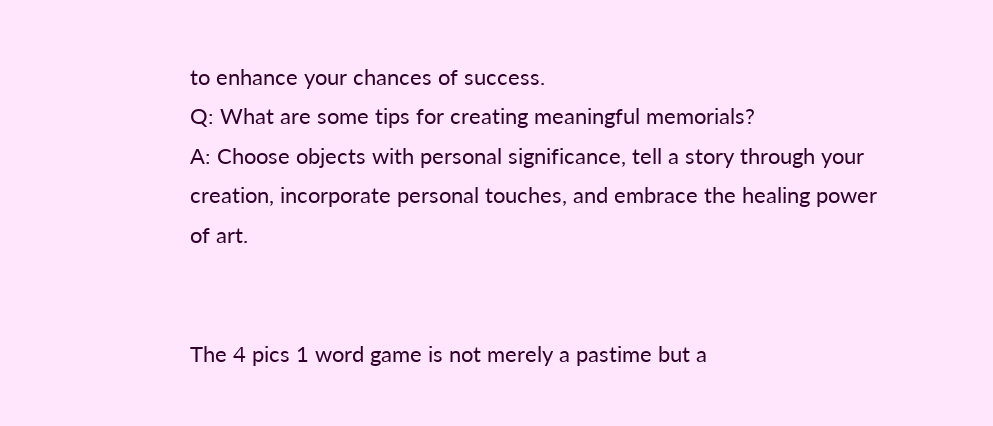to enhance your chances of success.
Q: What are some tips for creating meaningful memorials?
A: Choose objects with personal significance, tell a story through your creation, incorporate personal touches, and embrace the healing power of art.


The 4 pics 1 word game is not merely a pastime but a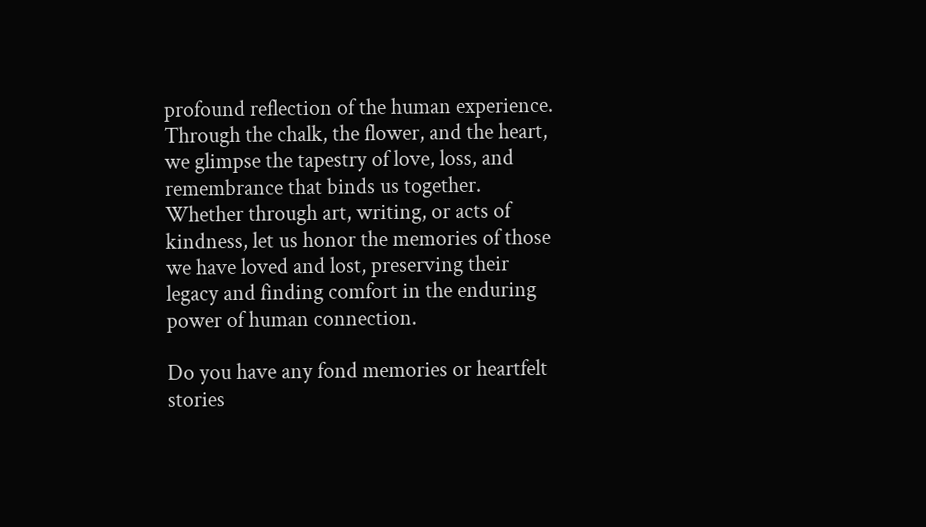profound reflection of the human experience. Through the chalk, the flower, and the heart, we glimpse the tapestry of love, loss, and remembrance that binds us together. Whether through art, writing, or acts of kindness, let us honor the memories of those we have loved and lost, preserving their legacy and finding comfort in the enduring power of human connection.

Do you have any fond memories or heartfelt stories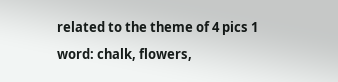related to the theme of 4 pics 1 word: chalk, flowers,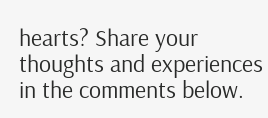hearts? Share your thoughts and experiences in the comments below.